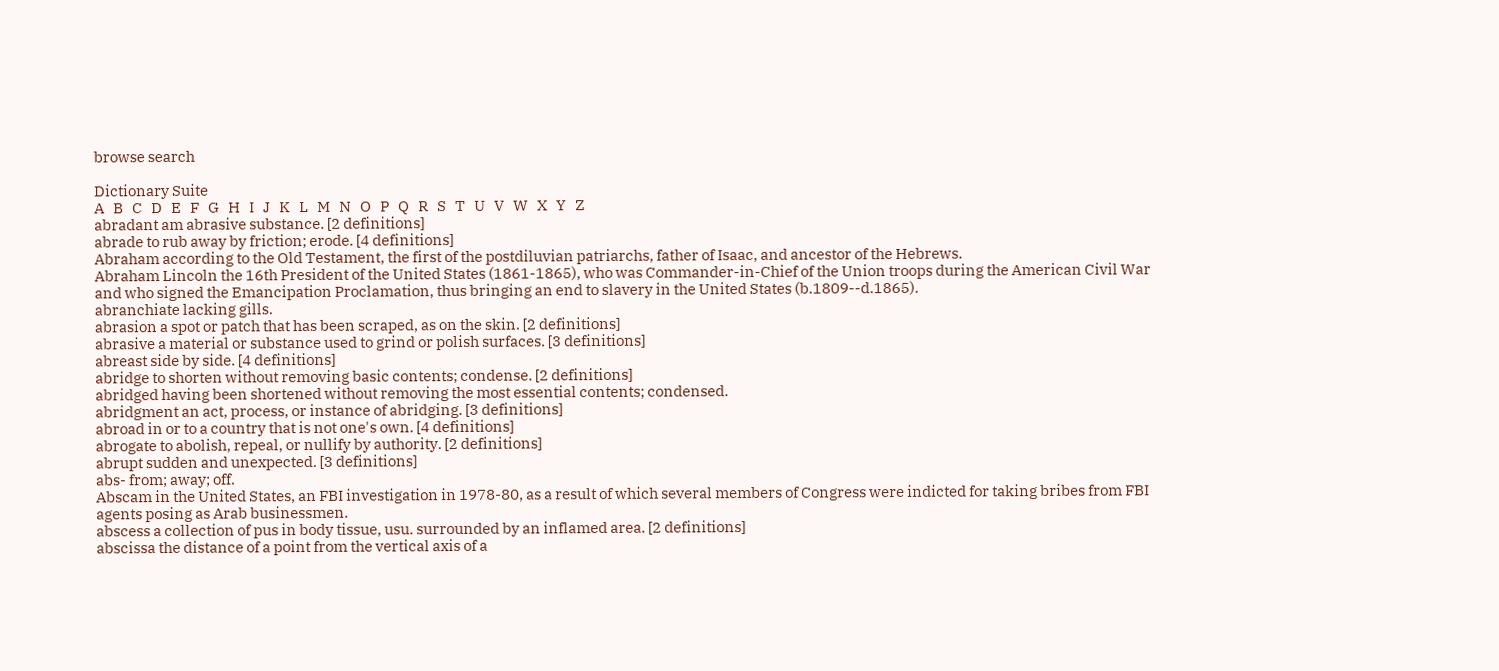browse search

Dictionary Suite
A   B   C   D   E   F   G   H   I   J   K   L   M   N   O   P   Q   R   S   T   U   V   W   X   Y   Z
abradant am abrasive substance. [2 definitions]
abrade to rub away by friction; erode. [4 definitions]
Abraham according to the Old Testament, the first of the postdiluvian patriarchs, father of Isaac, and ancestor of the Hebrews.
Abraham Lincoln the 16th President of the United States (1861-1865), who was Commander-in-Chief of the Union troops during the American Civil War and who signed the Emancipation Proclamation, thus bringing an end to slavery in the United States (b.1809--d.1865).
abranchiate lacking gills.
abrasion a spot or patch that has been scraped, as on the skin. [2 definitions]
abrasive a material or substance used to grind or polish surfaces. [3 definitions]
abreast side by side. [4 definitions]
abridge to shorten without removing basic contents; condense. [2 definitions]
abridged having been shortened without removing the most essential contents; condensed.
abridgment an act, process, or instance of abridging. [3 definitions]
abroad in or to a country that is not one's own. [4 definitions]
abrogate to abolish, repeal, or nullify by authority. [2 definitions]
abrupt sudden and unexpected. [3 definitions]
abs- from; away; off.
Abscam in the United States, an FBI investigation in 1978-80, as a result of which several members of Congress were indicted for taking bribes from FBI agents posing as Arab businessmen.
abscess a collection of pus in body tissue, usu. surrounded by an inflamed area. [2 definitions]
abscissa the distance of a point from the vertical axis of a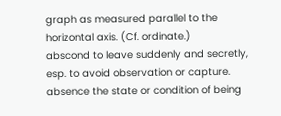graph as measured parallel to the horizontal axis. (Cf. ordinate.)
abscond to leave suddenly and secretly, esp. to avoid observation or capture.
absence the state or condition of being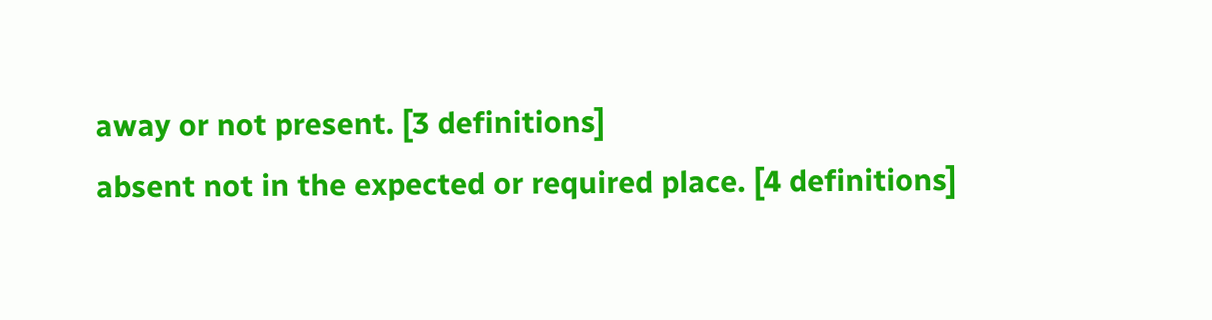away or not present. [3 definitions]
absent not in the expected or required place. [4 definitions]